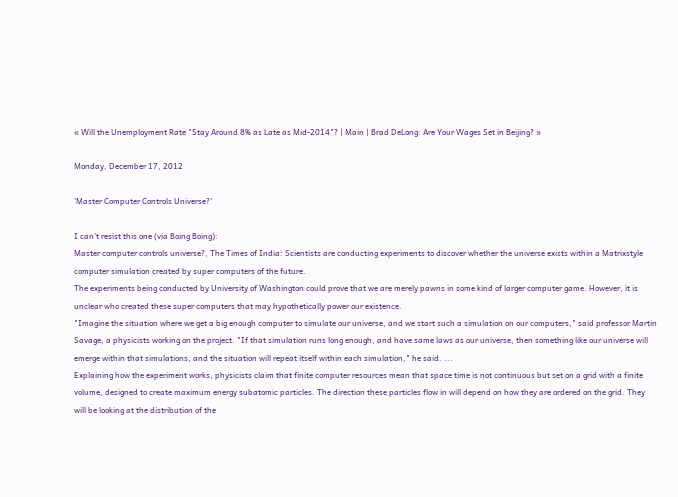« Will the Unemployment Rate "Stay Around 8% as Late as Mid-2014"? | Main | Brad DeLong: Are Your Wages Set in Beijing? »

Monday, December 17, 2012

'Master Computer Controls Universe?'

I can't resist this one (via Boing Boing):
Master computer controls universe?, The Times of India: Scientists are conducting experiments to discover whether the universe exists within a Matrixstyle computer simulation created by super computers of the future.
The experiments being conducted by University of Washington could prove that we are merely pawns in some kind of larger computer game. However, it is unclear who created these super computers that may hypothetically power our existence.
"Imagine the situation where we get a big enough computer to simulate our universe, and we start such a simulation on our computers," said professor Martin Savage, a physicists working on the project. "If that simulation runs long enough, and have same laws as our universe, then something like our universe will emerge within that simulations, and the situation will repeat itself within each simulation," he said. ...
Explaining how the experiment works, physicists claim that finite computer resources mean that space time is not continuous but set on a grid with a finite volume, designed to create maximum energy subatomic particles. The direction these particles flow in will depend on how they are ordered on the grid. They will be looking at the distribution of the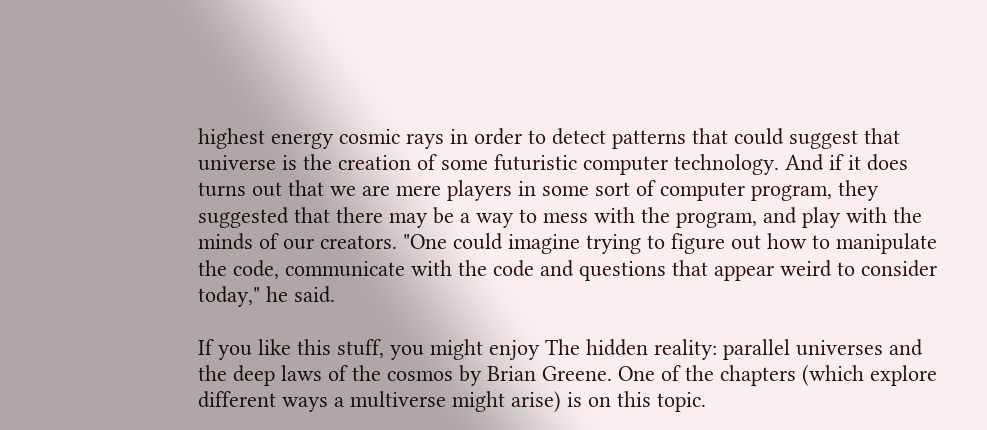highest energy cosmic rays in order to detect patterns that could suggest that universe is the creation of some futuristic computer technology. And if it does turns out that we are mere players in some sort of computer program, they suggested that there may be a way to mess with the program, and play with the minds of our creators. "One could imagine trying to figure out how to manipulate the code, communicate with the code and questions that appear weird to consider today," he said.

If you like this stuff, you might enjoy The hidden reality: parallel universes and the deep laws of the cosmos by Brian Greene. One of the chapters (which explore different ways a multiverse might arise) is on this topic.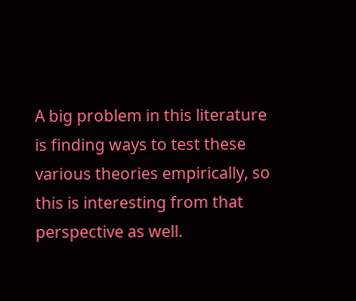A big problem in this literature is finding ways to test these various theories empirically, so this is interesting from that perspective as well.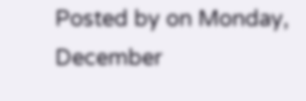Posted by on Monday, December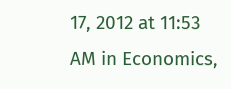17, 2012 at 11:53 AM in Economics,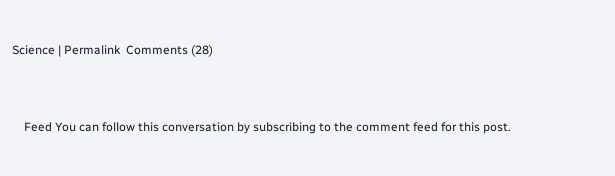Science | Permalink  Comments (28)


    Feed You can follow this conversation by subscribing to the comment feed for this post.